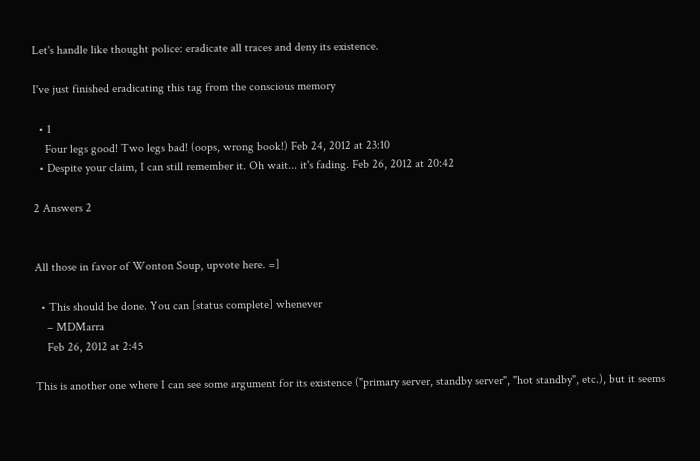Let's handle like thought police: eradicate all traces and deny its existence.

I've just finished eradicating this tag from the conscious memory

  • 1
    Four legs good! Two legs bad! (oops, wrong book!) Feb 24, 2012 at 23:10
  • Despite your claim, I can still remember it. Oh wait... it's fading. Feb 26, 2012 at 20:42

2 Answers 2


All those in favor of Wonton Soup, upvote here. =]

  • This should be done. You can [status complete] whenever
    – MDMarra
    Feb 26, 2012 at 2:45

This is another one where I can see some argument for its existence ("primary server, standby server", "hot standby", etc.), but it seems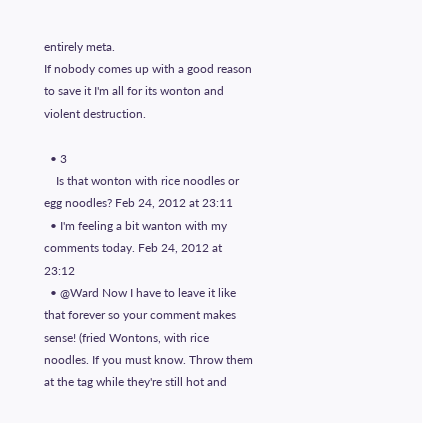entirely meta.
If nobody comes up with a good reason to save it I'm all for its wonton and violent destruction.

  • 3
    Is that wonton with rice noodles or egg noodles? Feb 24, 2012 at 23:11
  • I'm feeling a bit wanton with my comments today. Feb 24, 2012 at 23:12
  • @Ward Now I have to leave it like that forever so your comment makes sense! (fried Wontons, with rice noodles. If you must know. Throw them at the tag while they're still hot and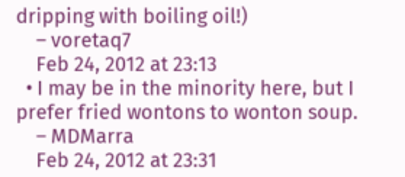dripping with boiling oil!)
    – voretaq7
    Feb 24, 2012 at 23:13
  • I may be in the minority here, but I prefer fried wontons to wonton soup.
    – MDMarra
    Feb 24, 2012 at 23:31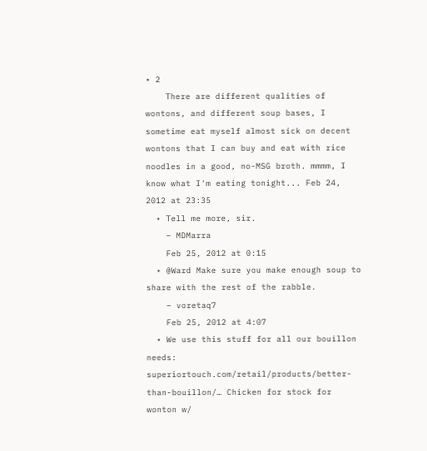• 2
    There are different qualities of wontons, and different soup bases, I sometime eat myself almost sick on decent wontons that I can buy and eat with rice noodles in a good, no-MSG broth. mmmm, I know what I'm eating tonight... Feb 24, 2012 at 23:35
  • Tell me more, sir.
    – MDMarra
    Feb 25, 2012 at 0:15
  • @Ward Make sure you make enough soup to share with the rest of the rabble.
    – voretaq7
    Feb 25, 2012 at 4:07
  • We use this stuff for all our bouillon needs: superiortouch.com/retail/products/better-than-bouillon/… Chicken for stock for wonton w/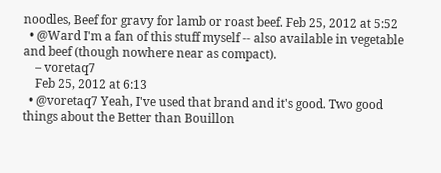noodles, Beef for gravy for lamb or roast beef. Feb 25, 2012 at 5:52
  • @Ward I'm a fan of this stuff myself -- also available in vegetable and beef (though nowhere near as compact).
    – voretaq7
    Feb 25, 2012 at 6:13
  • @voretaq7 Yeah, I've used that brand and it's good. Two good things about the Better than Bouillon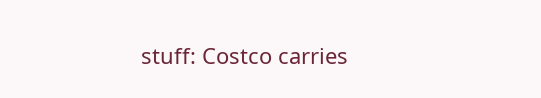stuff: Costco carries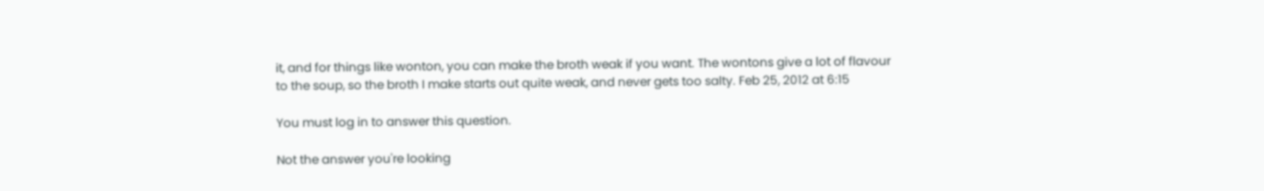it, and for things like wonton, you can make the broth weak if you want. The wontons give a lot of flavour to the soup, so the broth I make starts out quite weak, and never gets too salty. Feb 25, 2012 at 6:15

You must log in to answer this question.

Not the answer you're looking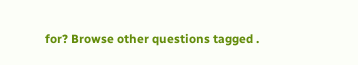for? Browse other questions tagged .